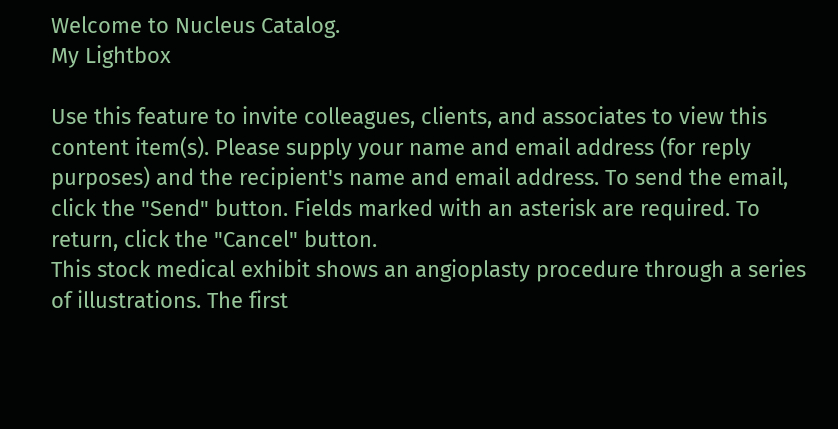Welcome to Nucleus Catalog.
My Lightbox

Use this feature to invite colleagues, clients, and associates to view this content item(s). Please supply your name and email address (for reply purposes) and the recipient's name and email address. To send the email, click the "Send" button. Fields marked with an asterisk are required. To return, click the "Cancel" button.
This stock medical exhibit shows an angioplasty procedure through a series of illustrations. The first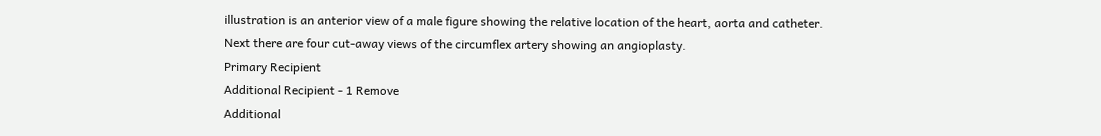illustration is an anterior view of a male figure showing the relative location of the heart, aorta and catheter. Next there are four cut-away views of the circumflex artery showing an angioplasty.
Primary Recipient
Additional Recipient - 1 Remove
Additional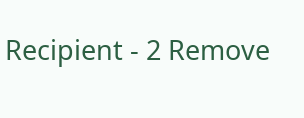Recipient - 2 Remove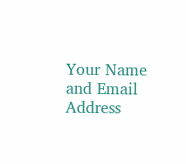Your Name and Email Address